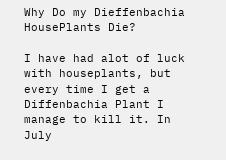Why Do my Dieffenbachia HousePlants Die?

I have had alot of luck with houseplants, but every time I get a Diffenbachia Plant I manage to kill it. In July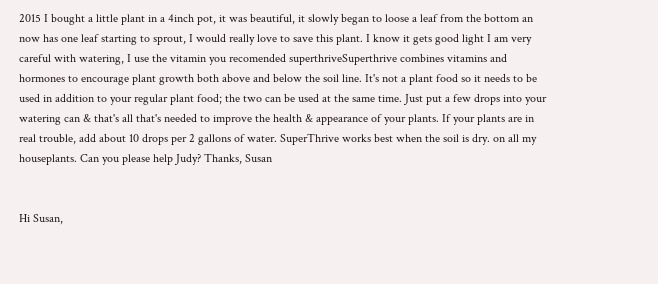2015 I bought a little plant in a 4inch pot, it was beautiful, it slowly began to loose a leaf from the bottom an now has one leaf starting to sprout, I would really love to save this plant. I know it gets good light I am very careful with watering, I use the vitamin you recomended superthriveSuperthrive combines vitamins and hormones to encourage plant growth both above and below the soil line. It's not a plant food so it needs to be used in addition to your regular plant food; the two can be used at the same time. Just put a few drops into your watering can & that's all that's needed to improve the health & appearance of your plants. If your plants are in real trouble, add about 10 drops per 2 gallons of water. SuperThrive works best when the soil is dry. on all my houseplants. Can you please help Judy? Thanks, Susan


Hi Susan,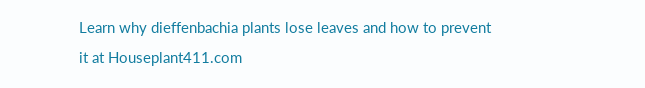Learn why dieffenbachia plants lose leaves and how to prevent it at Houseplant411.com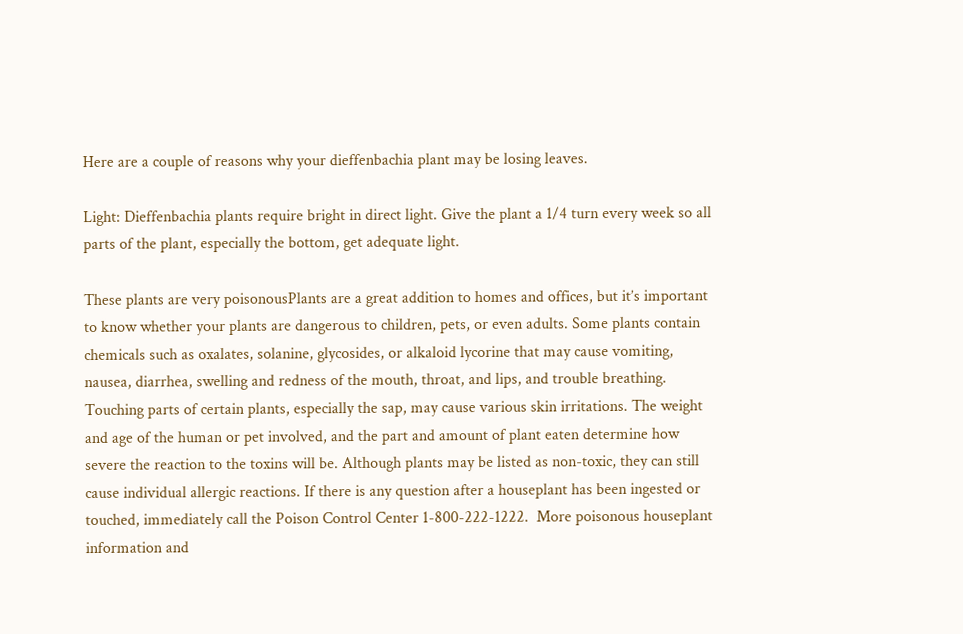Here are a couple of reasons why your dieffenbachia plant may be losing leaves.

Light: Dieffenbachia plants require bright in direct light. Give the plant a 1/4 turn every week so all parts of the plant, especially the bottom, get adequate light.

These plants are very poisonousPlants are a great addition to homes and offices, but it’s important to know whether your plants are dangerous to children, pets, or even adults. Some plants contain chemicals such as oxalates, solanine, glycosides, or alkaloid lycorine that may cause vomiting, nausea, diarrhea, swelling and redness of the mouth, throat, and lips, and trouble breathing. Touching parts of certain plants, especially the sap, may cause various skin irritations. The weight and age of the human or pet involved, and the part and amount of plant eaten determine how severe the reaction to the toxins will be. Although plants may be listed as non-toxic, they can still cause individual allergic reactions. If there is any question after a houseplant has been ingested or touched, immediately call the Poison Control Center 1-800-222-1222.  More poisonous houseplant information and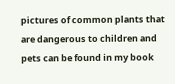pictures of common plants that are dangerous to children and pets can be found in my book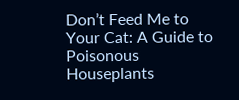Don’t Feed Me to Your Cat: A Guide to Poisonous Houseplants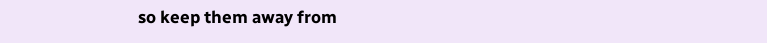so keep them away from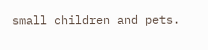small children and pets.